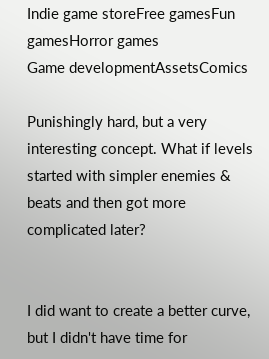Indie game storeFree gamesFun gamesHorror games
Game developmentAssetsComics

Punishingly hard, but a very interesting concept. What if levels started with simpler enemies & beats and then got more complicated later?


I did want to create a better curve, but I didn't have time for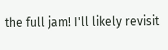the full jam! I'll likely revisit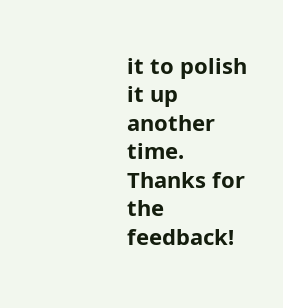it to polish it up another time. Thanks for the feedback!